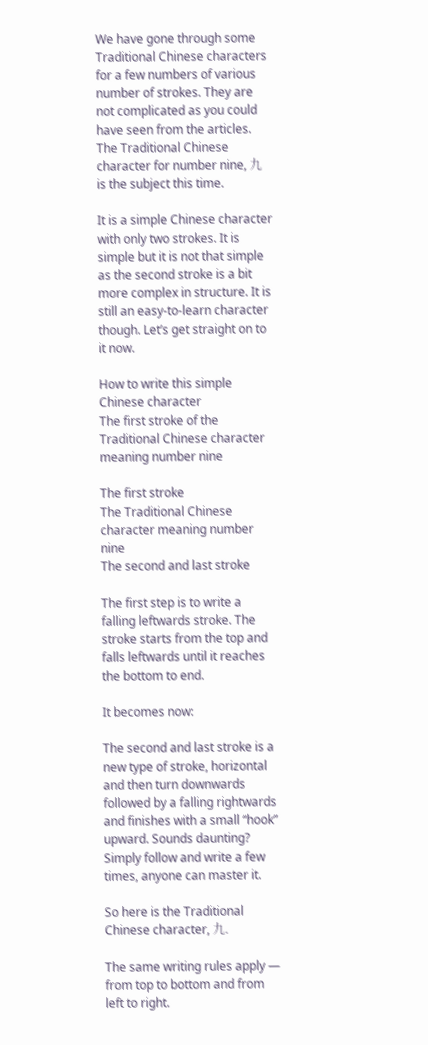We have gone through some Traditional Chinese characters for a few numbers of various number of strokes. They are not complicated as you could have seen from the articles. The Traditional Chinese character for number nine, 九 is the subject this time.

It is a simple Chinese character with only two strokes. It is simple but it is not that simple as the second stroke is a bit more complex in structure. It is still an easy-to-learn character though. Let’s get straight on to it now.

How to write this simple Chinese character
The first stroke of the Traditional Chinese character meaning number nine

The first stroke
The Traditional Chinese character meaning number nine
The second and last stroke

The first step is to write a falling leftwards stroke. The stroke starts from the top and falls leftwards until it reaches the bottom to end.

It becomes now:

The second and last stroke is a new type of stroke, horizontal and then turn downwards followed by a falling rightwards and finishes with a small “hook” upward. Sounds daunting? Simply follow and write a few times, anyone can master it.

So here is the Traditional Chinese character, 九.

The same writing rules apply — from top to bottom and from left to right.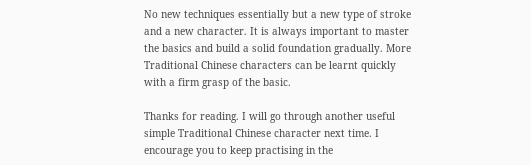No new techniques essentially but a new type of stroke and a new character. It is always important to master the basics and build a solid foundation gradually. More Traditional Chinese characters can be learnt quickly with a firm grasp of the basic.

Thanks for reading. I will go through another useful simple Traditional Chinese character next time. I encourage you to keep practising in the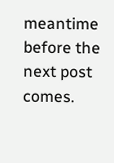meantime before the next post comes.